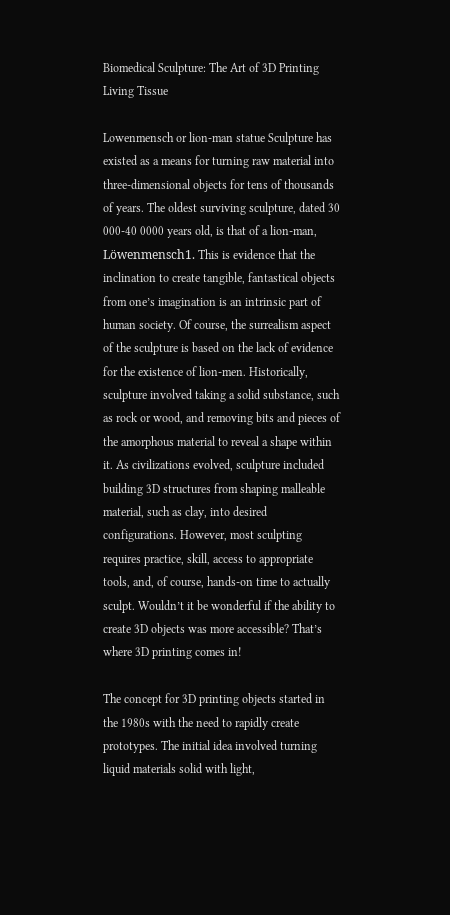Biomedical Sculpture: The Art of 3D Printing Living Tissue

Lowenmensch or lion-man statue Sculpture has existed as a means for turning raw material into three-dimensional objects for tens of thousands of years. The oldest surviving sculpture, dated 30 000-40 0000 years old, is that of a lion-man, Löwenmensch1. This is evidence that the inclination to create tangible, fantastical objects from one’s imagination is an intrinsic part of human society. Of course, the surrealism aspect of the sculpture is based on the lack of evidence for the existence of lion-men. Historically, sculpture involved taking a solid substance, such as rock or wood, and removing bits and pieces of the amorphous material to reveal a shape within it. As civilizations evolved, sculpture included building 3D structures from shaping malleable material, such as clay, into desired configurations. However, most sculpting requires practice, skill, access to appropriate tools, and, of course, hands-on time to actually sculpt. Wouldn’t it be wonderful if the ability to create 3D objects was more accessible? That’s where 3D printing comes in!

The concept for 3D printing objects started in the 1980s with the need to rapidly create prototypes. The initial idea involved turning liquid materials solid with light,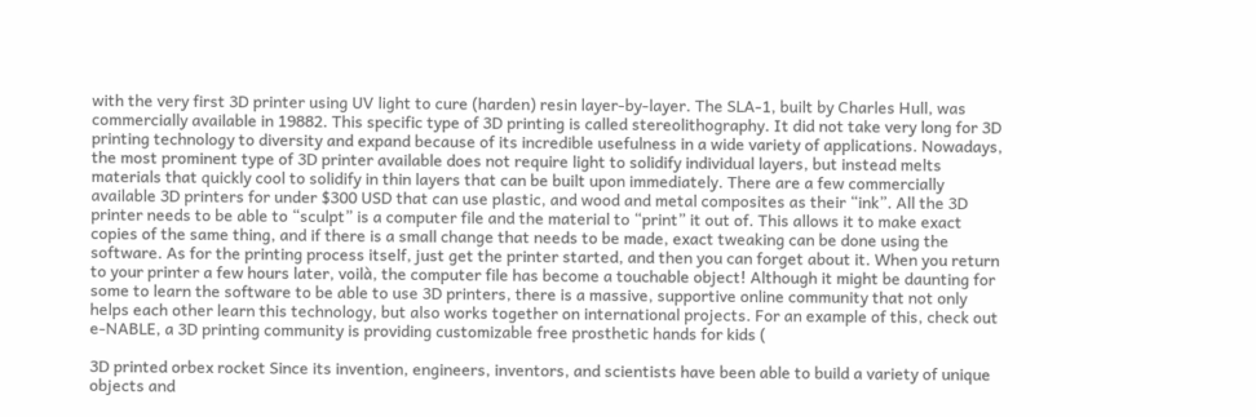with the very first 3D printer using UV light to cure (harden) resin layer-by-layer. The SLA-1, built by Charles Hull, was commercially available in 19882. This specific type of 3D printing is called stereolithography. It did not take very long for 3D printing technology to diversity and expand because of its incredible usefulness in a wide variety of applications. Nowadays, the most prominent type of 3D printer available does not require light to solidify individual layers, but instead melts materials that quickly cool to solidify in thin layers that can be built upon immediately. There are a few commercially available 3D printers for under $300 USD that can use plastic, and wood and metal composites as their “ink”. All the 3D printer needs to be able to “sculpt” is a computer file and the material to “print” it out of. This allows it to make exact copies of the same thing, and if there is a small change that needs to be made, exact tweaking can be done using the software. As for the printing process itself, just get the printer started, and then you can forget about it. When you return to your printer a few hours later, voilà, the computer file has become a touchable object! Although it might be daunting for some to learn the software to be able to use 3D printers, there is a massive, supportive online community that not only helps each other learn this technology, but also works together on international projects. For an example of this, check out e-NABLE, a 3D printing community is providing customizable free prosthetic hands for kids (

3D printed orbex rocket Since its invention, engineers, inventors, and scientists have been able to build a variety of unique objects and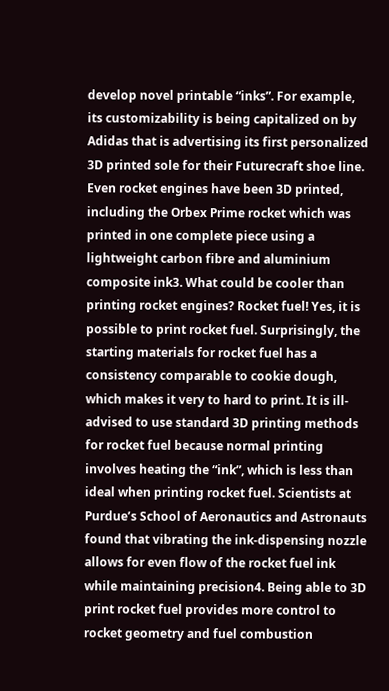develop novel printable “inks”. For example, its customizability is being capitalized on by Adidas that is advertising its first personalized 3D printed sole for their Futurecraft shoe line. Even rocket engines have been 3D printed, including the Orbex Prime rocket which was printed in one complete piece using a lightweight carbon fibre and aluminium composite ink3. What could be cooler than printing rocket engines? Rocket fuel! Yes, it is possible to print rocket fuel. Surprisingly, the starting materials for rocket fuel has a consistency comparable to cookie dough, which makes it very to hard to print. It is ill-advised to use standard 3D printing methods for rocket fuel because normal printing involves heating the “ink”, which is less than ideal when printing rocket fuel. Scientists at Purdue’s School of Aeronautics and Astronauts found that vibrating the ink-dispensing nozzle allows for even flow of the rocket fuel ink while maintaining precision4. Being able to 3D print rocket fuel provides more control to rocket geometry and fuel combustion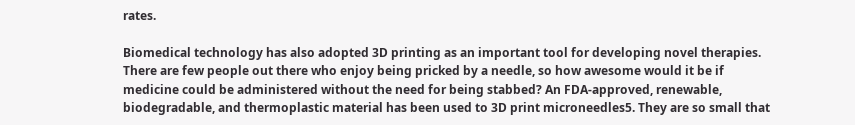rates.

Biomedical technology has also adopted 3D printing as an important tool for developing novel therapies. There are few people out there who enjoy being pricked by a needle, so how awesome would it be if medicine could be administered without the need for being stabbed? An FDA-approved, renewable, biodegradable, and thermoplastic material has been used to 3D print microneedles5. They are so small that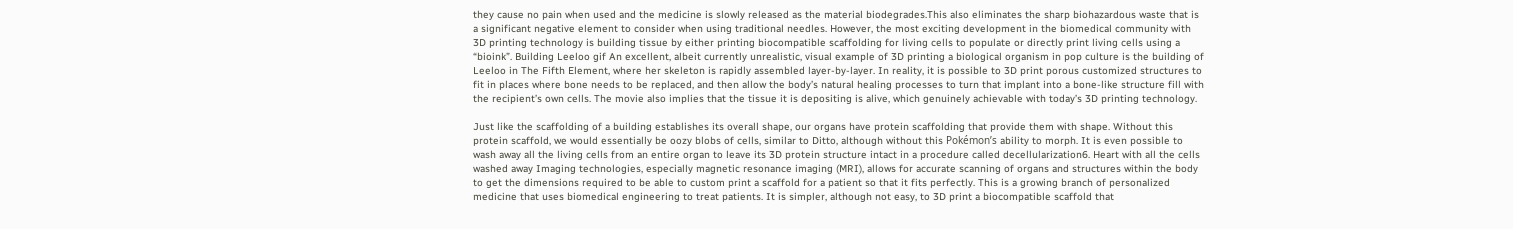they cause no pain when used and the medicine is slowly released as the material biodegrades.This also eliminates the sharp biohazardous waste that is a significant negative element to consider when using traditional needles. However, the most exciting development in the biomedical community with 3D printing technology is building tissue by either printing biocompatible scaffolding for living cells to populate or directly print living cells using a “bioink”. Building Leeloo gif An excellent, albeit currently unrealistic, visual example of 3D printing a biological organism in pop culture is the building of Leeloo in The Fifth Element, where her skeleton is rapidly assembled layer-by-layer. In reality, it is possible to 3D print porous customized structures to fit in places where bone needs to be replaced, and then allow the body’s natural healing processes to turn that implant into a bone-like structure fill with the recipient’s own cells. The movie also implies that the tissue it is depositing is alive, which genuinely achievable with today’s 3D printing technology.

Just like the scaffolding of a building establishes its overall shape, our organs have protein scaffolding that provide them with shape. Without this protein scaffold, we would essentially be oozy blobs of cells, similar to Ditto, although without this Pokémon’s ability to morph. It is even possible to wash away all the living cells from an entire organ to leave its 3D protein structure intact in a procedure called decellularization6. Heart with all the cells washed away Imaging technologies, especially magnetic resonance imaging (MRI), allows for accurate scanning of organs and structures within the body to get the dimensions required to be able to custom print a scaffold for a patient so that it fits perfectly. This is a growing branch of personalized medicine that uses biomedical engineering to treat patients. It is simpler, although not easy, to 3D print a biocompatible scaffold that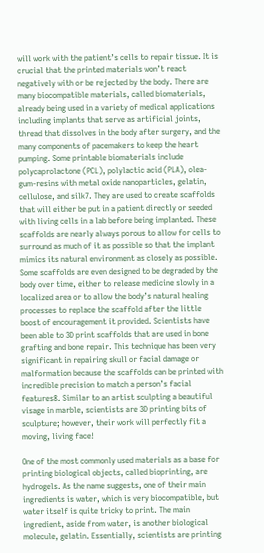will work with the patient’s cells to repair tissue. It is crucial that the printed materials won’t react negatively with or be rejected by the body. There are many biocompatible materials, called biomaterials, already being used in a variety of medical applications including implants that serve as artificial joints, thread that dissolves in the body after surgery, and the many components of pacemakers to keep the heart pumping. Some printable biomaterials include polycaprolactone (PCL), polylactic acid (PLA), olea-gum-resins with metal oxide nanoparticles, gelatin, cellulose, and silk7. They are used to create scaffolds that will either be put in a patient directly or seeded with living cells in a lab before being implanted. These scaffolds are nearly always porous to allow for cells to surround as much of it as possible so that the implant mimics its natural environment as closely as possible. Some scaffolds are even designed to be degraded by the body over time, either to release medicine slowly in a localized area or to allow the body’s natural healing processes to replace the scaffold after the little boost of encouragement it provided. Scientists have been able to 3D print scaffolds that are used in bone grafting and bone repair. This technique has been very significant in repairing skull or facial damage or malformation because the scaffolds can be printed with incredible precision to match a person’s facial features8. Similar to an artist sculpting a beautiful visage in marble, scientists are 3D printing bits of sculpture; however, their work will perfectly fit a moving, living face!

One of the most commonly used materials as a base for printing biological objects, called bioprinting, are hydrogels. As the name suggests, one of their main ingredients is water, which is very biocompatible, but water itself is quite tricky to print. The main ingredient, aside from water, is another biological molecule, gelatin. Essentially, scientists are printing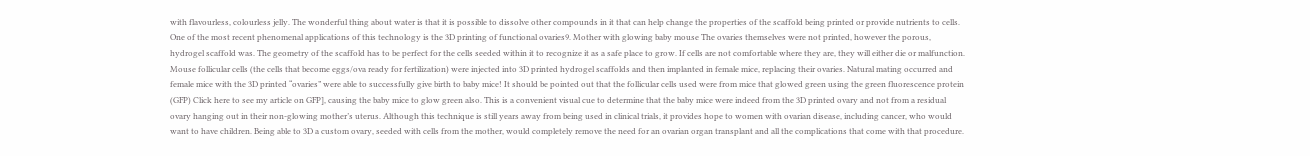with flavourless, colourless jelly. The wonderful thing about water is that it is possible to dissolve other compounds in it that can help change the properties of the scaffold being printed or provide nutrients to cells. One of the most recent phenomenal applications of this technology is the 3D printing of functional ovaries9. Mother with glowing baby mouse The ovaries themselves were not printed, however the porous, hydrogel scaffold was. The geometry of the scaffold has to be perfect for the cells seeded within it to recognize it as a safe place to grow. If cells are not comfortable where they are, they will either die or malfunction. Mouse follicular cells (the cells that become eggs/ova ready for fertilization) were injected into 3D printed hydrogel scaffolds and then implanted in female mice, replacing their ovaries. Natural mating occurred and female mice with the 3D printed “ovaries” were able to successfully give birth to baby mice! It should be pointed out that the follicular cells used were from mice that glowed green using the green fluorescence protein (GFP) Click here to see my article on GFP], causing the baby mice to glow green also. This is a convenient visual cue to determine that the baby mice were indeed from the 3D printed ovary and not from a residual ovary hanging out in their non-glowing mother’s uterus. Although this technique is still years away from being used in clinical trials, it provides hope to women with ovarian disease, including cancer, who would want to have children. Being able to 3D a custom ovary, seeded with cells from the mother, would completely remove the need for an ovarian organ transplant and all the complications that come with that procedure.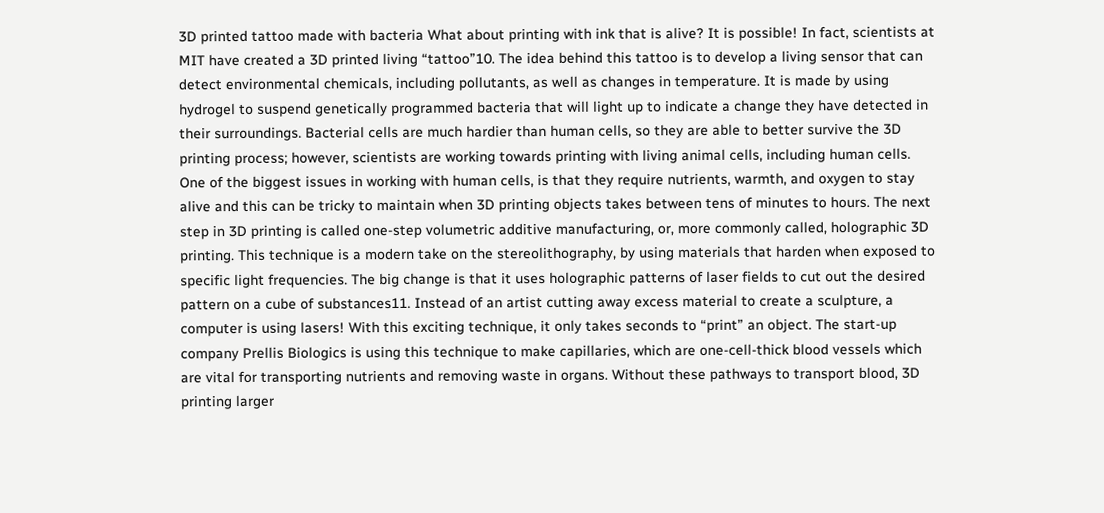3D printed tattoo made with bacteria What about printing with ink that is alive? It is possible! In fact, scientists at MIT have created a 3D printed living “tattoo”10. The idea behind this tattoo is to develop a living sensor that can detect environmental chemicals, including pollutants, as well as changes in temperature. It is made by using hydrogel to suspend genetically programmed bacteria that will light up to indicate a change they have detected in their surroundings. Bacterial cells are much hardier than human cells, so they are able to better survive the 3D printing process; however, scientists are working towards printing with living animal cells, including human cells. One of the biggest issues in working with human cells, is that they require nutrients, warmth, and oxygen to stay alive and this can be tricky to maintain when 3D printing objects takes between tens of minutes to hours. The next step in 3D printing is called one-step volumetric additive manufacturing, or, more commonly called, holographic 3D printing. This technique is a modern take on the stereolithography, by using materials that harden when exposed to specific light frequencies. The big change is that it uses holographic patterns of laser fields to cut out the desired pattern on a cube of substances11. Instead of an artist cutting away excess material to create a sculpture, a computer is using lasers! With this exciting technique, it only takes seconds to “print” an object. The start-up company Prellis Biologics is using this technique to make capillaries, which are one-cell-thick blood vessels which are vital for transporting nutrients and removing waste in organs. Without these pathways to transport blood, 3D printing larger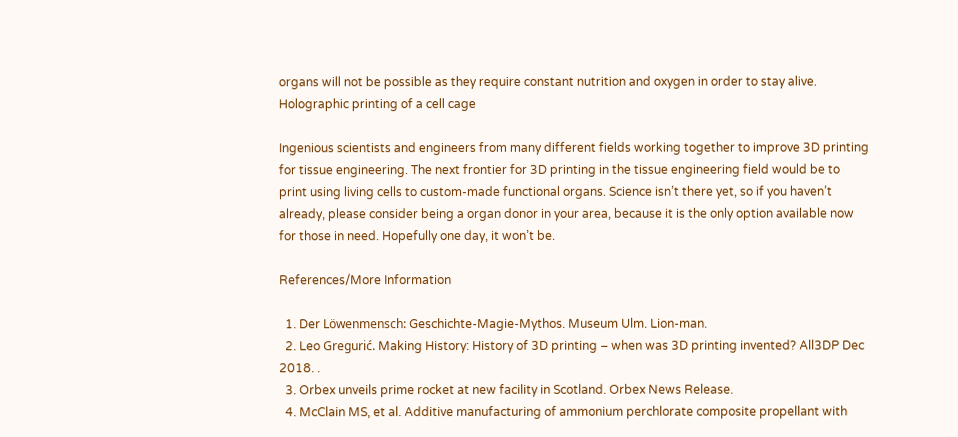organs will not be possible as they require constant nutrition and oxygen in order to stay alive.
Holographic printing of a cell cage

Ingenious scientists and engineers from many different fields working together to improve 3D printing for tissue engineering. The next frontier for 3D printing in the tissue engineering field would be to print using living cells to custom-made functional organs. Science isn’t there yet, so if you haven’t already, please consider being a organ donor in your area, because it is the only option available now for those in need. Hopefully one day, it won’t be.

References/More Information

  1. Der Löwenmensch: Geschichte-Magie-Mythos. Museum Ulm. Lion-man.
  2. Leo Gregurić. Making History: History of 3D printing – when was 3D printing invented? All3DP Dec 2018. .
  3. Orbex unveils prime rocket at new facility in Scotland. Orbex News Release.
  4. McClain MS, et al. Additive manufacturing of ammonium perchlorate composite propellant with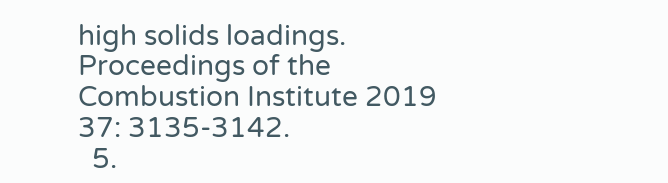high solids loadings. Proceedings of the Combustion Institute 2019 37: 3135-3142.
  5.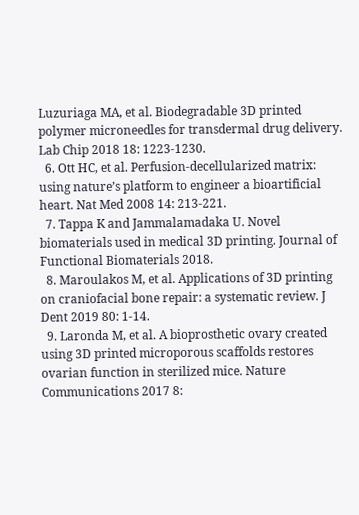Luzuriaga MA, et al. Biodegradable 3D printed polymer microneedles for transdermal drug delivery. Lab Chip 2018 18: 1223-1230.
  6. Ott HC, et al. Perfusion-decellularized matrix: using nature’s platform to engineer a bioartificial heart. Nat Med 2008 14: 213-221.
  7. Tappa K and Jammalamadaka U. Novel biomaterials used in medical 3D printing. Journal of Functional Biomaterials 2018.
  8. Maroulakos M, et al. Applications of 3D printing on craniofacial bone repair: a systematic review. J Dent 2019 80: 1-14.
  9. Laronda M, et al. A bioprosthetic ovary created using 3D printed microporous scaffolds restores ovarian function in sterilized mice. Nature Communications 2017 8: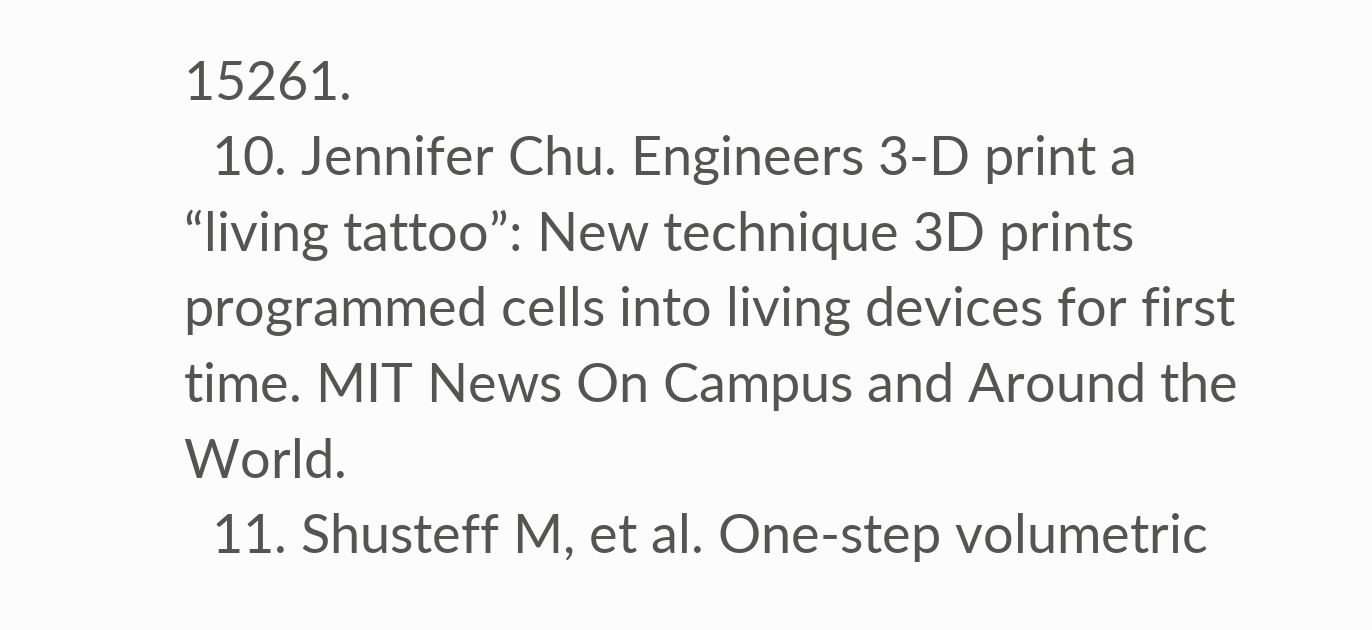15261.
  10. Jennifer Chu. Engineers 3-D print a “living tattoo”: New technique 3D prints programmed cells into living devices for first time. MIT News On Campus and Around the World.
  11. Shusteff M, et al. One-step volumetric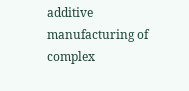additive manufacturing of complex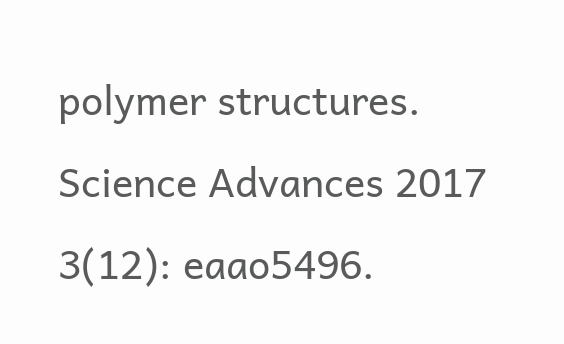polymer structures. Science Advances 2017 3(12): eaao5496.